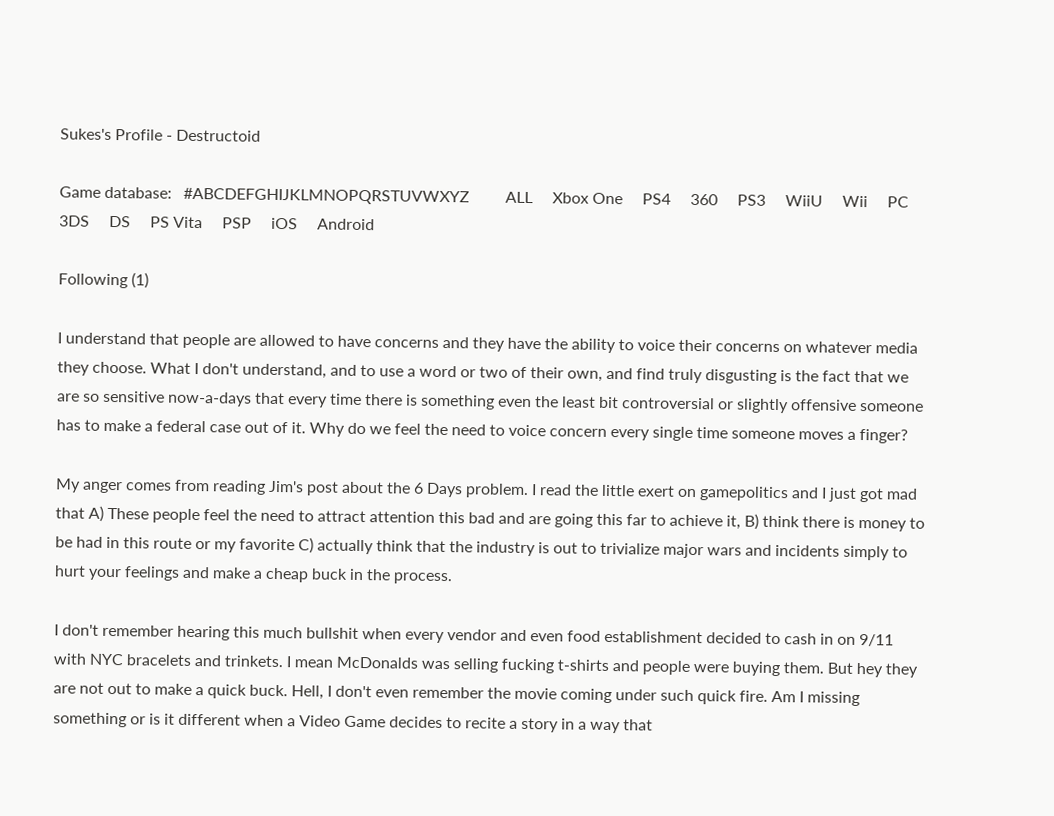Sukes's Profile - Destructoid

Game database:   #ABCDEFGHIJKLMNOPQRSTUVWXYZ         ALL     Xbox One     PS4     360     PS3     WiiU     Wii     PC     3DS     DS     PS Vita     PSP     iOS     Android

Following (1)

I understand that people are allowed to have concerns and they have the ability to voice their concerns on whatever media they choose. What I don't understand, and to use a word or two of their own, and find truly disgusting is the fact that we are so sensitive now-a-days that every time there is something even the least bit controversial or slightly offensive someone has to make a federal case out of it. Why do we feel the need to voice concern every single time someone moves a finger?

My anger comes from reading Jim's post about the 6 Days problem. I read the little exert on gamepolitics and I just got mad that A) These people feel the need to attract attention this bad and are going this far to achieve it, B) think there is money to be had in this route or my favorite C) actually think that the industry is out to trivialize major wars and incidents simply to hurt your feelings and make a cheap buck in the process.

I don't remember hearing this much bullshit when every vendor and even food establishment decided to cash in on 9/11 with NYC bracelets and trinkets. I mean McDonalds was selling fucking t-shirts and people were buying them. But hey they are not out to make a quick buck. Hell, I don't even remember the movie coming under such quick fire. Am I missing something or is it different when a Video Game decides to recite a story in a way that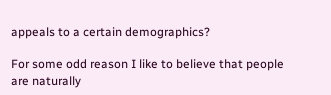appeals to a certain demographics?

For some odd reason I like to believe that people are naturally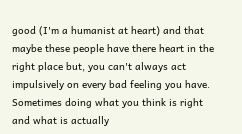good (I'm a humanist at heart) and that maybe these people have there heart in the right place but, you can't always act impulsively on every bad feeling you have. Sometimes doing what you think is right and what is actually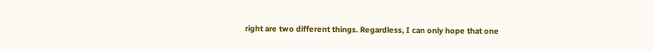right are two different things. Regardless, I can only hope that one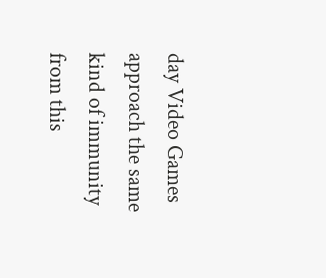day Video Games approach the same kind of immunity from this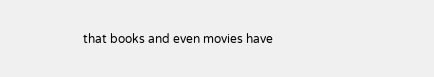that books and even movies have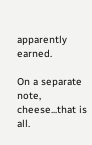apparently earned.

On a separate note, cheese...that is all.